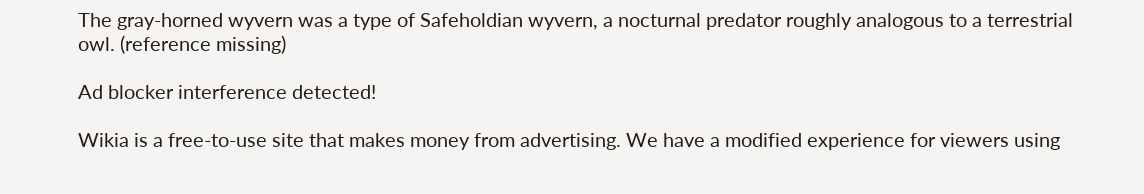The gray-horned wyvern was a type of Safeholdian wyvern, a nocturnal predator roughly analogous to a terrestrial owl. (reference missing)

Ad blocker interference detected!

Wikia is a free-to-use site that makes money from advertising. We have a modified experience for viewers using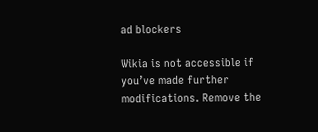ad blockers

Wikia is not accessible if you’ve made further modifications. Remove the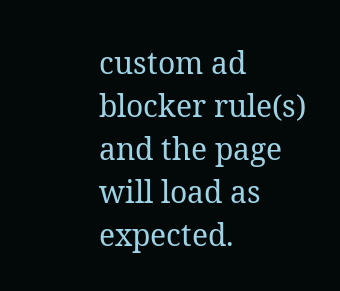custom ad blocker rule(s) and the page will load as expected.